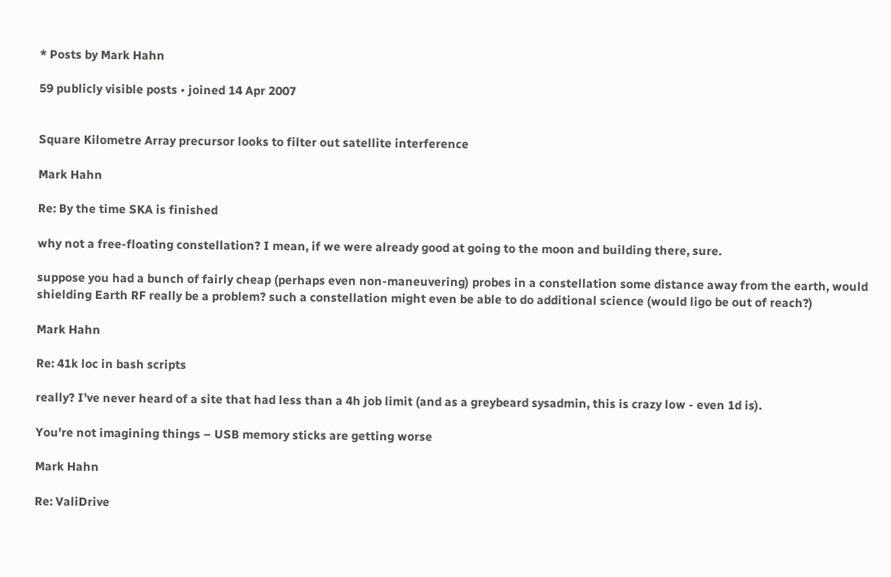* Posts by Mark Hahn

59 publicly visible posts • joined 14 Apr 2007


Square Kilometre Array precursor looks to filter out satellite interference

Mark Hahn

Re: By the time SKA is finished

why not a free-floating constellation? I mean, if we were already good at going to the moon and building there, sure.

suppose you had a bunch of fairly cheap (perhaps even non-maneuvering) probes in a constellation some distance away from the earth, would shielding Earth RF really be a problem? such a constellation might even be able to do additional science (would ligo be out of reach?)

Mark Hahn

Re: 41k loc in bash scripts

really? I've never heard of a site that had less than a 4h job limit (and as a greybeard sysadmin, this is crazy low - even 1d is).

You're not imagining things – USB memory sticks are getting worse

Mark Hahn

Re: ValiDrive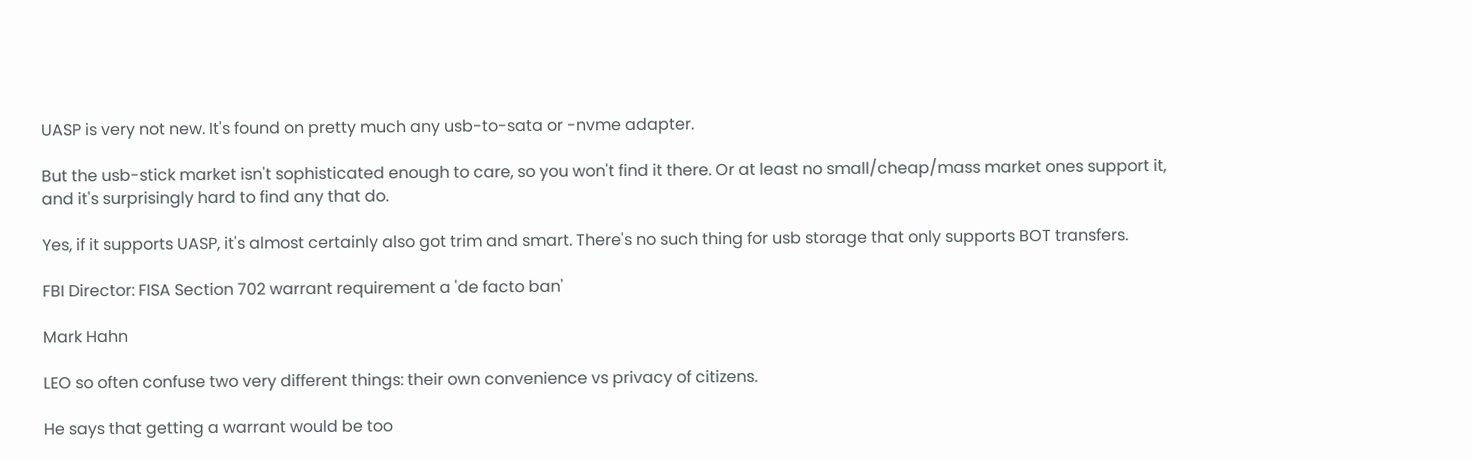UASP is very not new. It's found on pretty much any usb-to-sata or -nvme adapter.

But the usb-stick market isn't sophisticated enough to care, so you won't find it there. Or at least no small/cheap/mass market ones support it, and it's surprisingly hard to find any that do.

Yes, if it supports UASP, it's almost certainly also got trim and smart. There's no such thing for usb storage that only supports BOT transfers.

FBI Director: FISA Section 702 warrant requirement a 'de facto ban'

Mark Hahn

LEO so often confuse two very different things: their own convenience vs privacy of citizens.

He says that getting a warrant would be too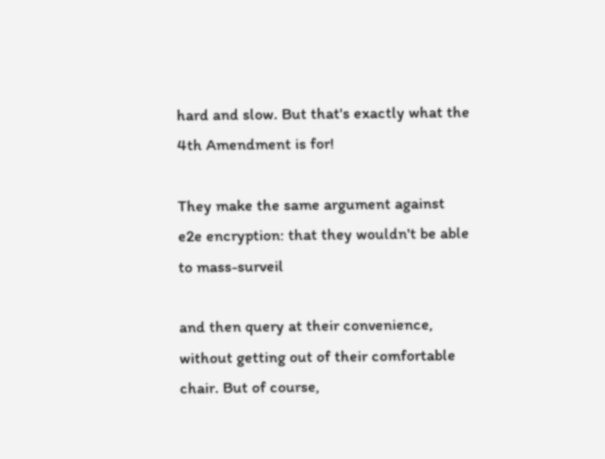hard and slow. But that's exactly what the 4th Amendment is for!

They make the same argument against e2e encryption: that they wouldn't be able to mass-surveil

and then query at their convenience, without getting out of their comfortable chair. But of course,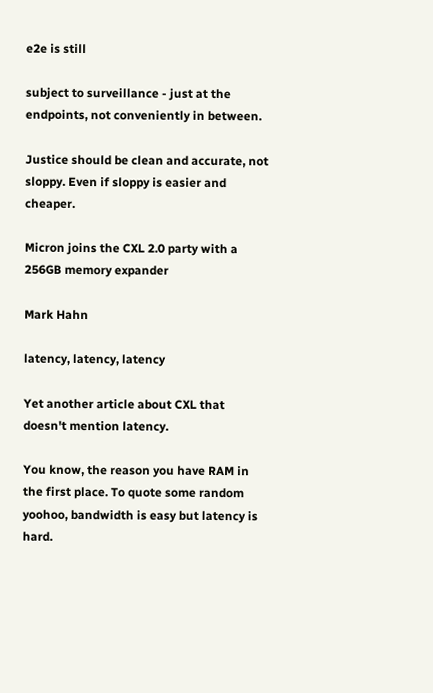e2e is still

subject to surveillance - just at the endpoints, not conveniently in between.

Justice should be clean and accurate, not sloppy. Even if sloppy is easier and cheaper.

Micron joins the CXL 2.0 party with a 256GB memory expander

Mark Hahn

latency, latency, latency

Yet another article about CXL that doesn't mention latency.

You know, the reason you have RAM in the first place. To quote some random yoohoo, bandwidth is easy but latency is hard.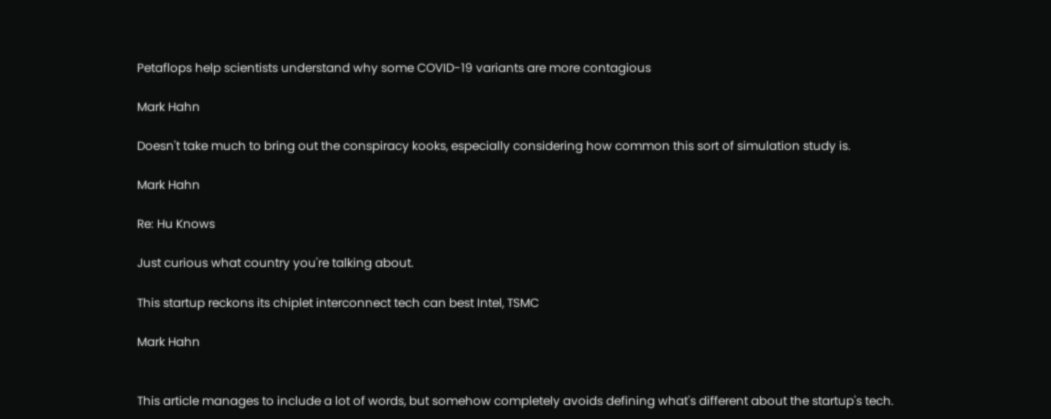Petaflops help scientists understand why some COVID-19 variants are more contagious

Mark Hahn

Doesn't take much to bring out the conspiracy kooks, especially considering how common this sort of simulation study is.

Mark Hahn

Re: Hu Knows

Just curious what country you're talking about.

This startup reckons its chiplet interconnect tech can best Intel, TSMC

Mark Hahn


This article manages to include a lot of words, but somehow completely avoids defining what's different about the startup's tech.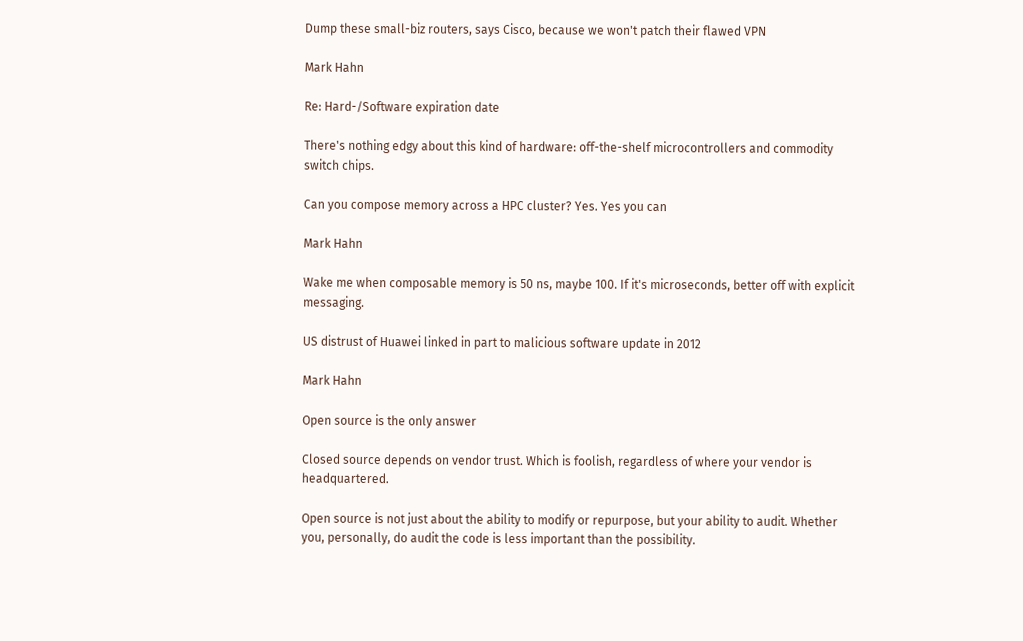Dump these small-biz routers, says Cisco, because we won't patch their flawed VPN

Mark Hahn

Re: Hard-/Software expiration date

There's nothing edgy about this kind of hardware: off-the-shelf microcontrollers and commodity switch chips.

Can you compose memory across a HPC cluster? Yes. Yes you can

Mark Hahn

Wake me when composable memory is 50 ns, maybe 100. If it's microseconds, better off with explicit messaging.

US distrust of Huawei linked in part to malicious software update in 2012

Mark Hahn

Open source is the only answer

Closed source depends on vendor trust. Which is foolish, regardless of where your vendor is headquartered.

Open source is not just about the ability to modify or repurpose, but your ability to audit. Whether you, personally, do audit the code is less important than the possibility.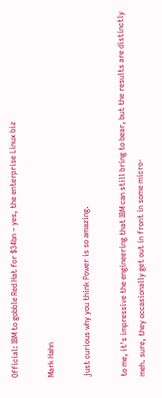Official: IBM to gobble Red Hat for $34bn – yes, the enterprise Linux biz

Mark Hahn

just curious why you think Power is so amazing.

to me, it's impressive the engineering that IBM can still bring to bear, but the results are distinctly meh. sure, they occasionally get out in front in some micro-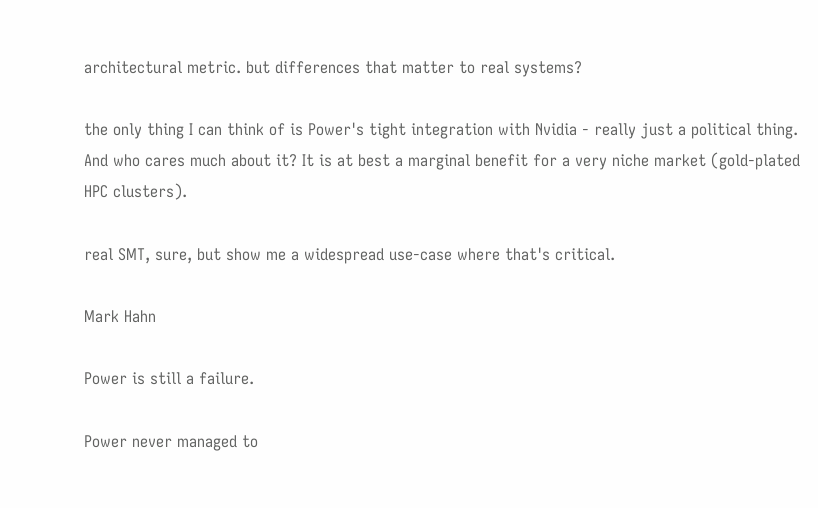architectural metric. but differences that matter to real systems?

the only thing I can think of is Power's tight integration with Nvidia - really just a political thing. And who cares much about it? It is at best a marginal benefit for a very niche market (gold-plated HPC clusters).

real SMT, sure, but show me a widespread use-case where that's critical.

Mark Hahn

Power is still a failure.

Power never managed to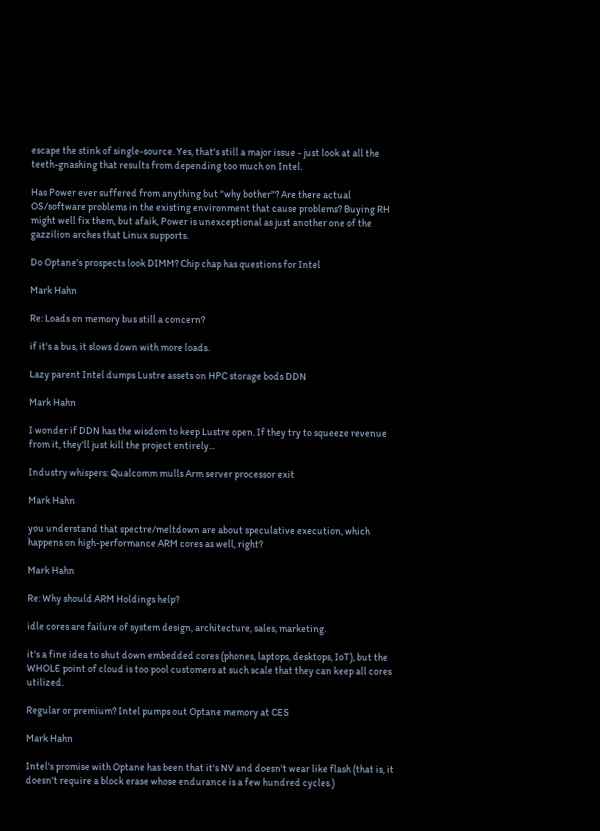escape the stink of single-source. Yes, that's still a major issue - just look at all the teeth-gnashing that results from depending too much on Intel.

Has Power ever suffered from anything but "why bother"? Are there actual OS/software problems in the existing environment that cause problems? Buying RH might well fix them, but afaik, Power is unexceptional as just another one of the gazzilion arches that Linux supports.

Do Optane's prospects look DIMM? Chip chap has questions for Intel

Mark Hahn

Re: Loads on memory bus still a concern?

if it's a bus, it slows down with more loads.

Lazy parent Intel dumps Lustre assets on HPC storage bods DDN

Mark Hahn

I wonder if DDN has the wisdom to keep Lustre open. If they try to squeeze revenue from it, they'll just kill the project entirely...

Industry whispers: Qualcomm mulls Arm server processor exit

Mark Hahn

you understand that spectre/meltdown are about speculative execution, which happens on high-performance ARM cores as well, right?

Mark Hahn

Re: Why should ARM Holdings help?

idle cores are failure of system design, architecture, sales, marketing.

it's a fine idea to shut down embedded cores (phones, laptops, desktops, IoT), but the WHOLE point of cloud is too pool customers at such scale that they can keep all cores utilized.

Regular or premium? Intel pumps out Optane memory at CES

Mark Hahn

Intel's promise with Optane has been that it's NV and doesn't wear like flash (that is, it doesn't require a block erase whose endurance is a few hundred cycles.)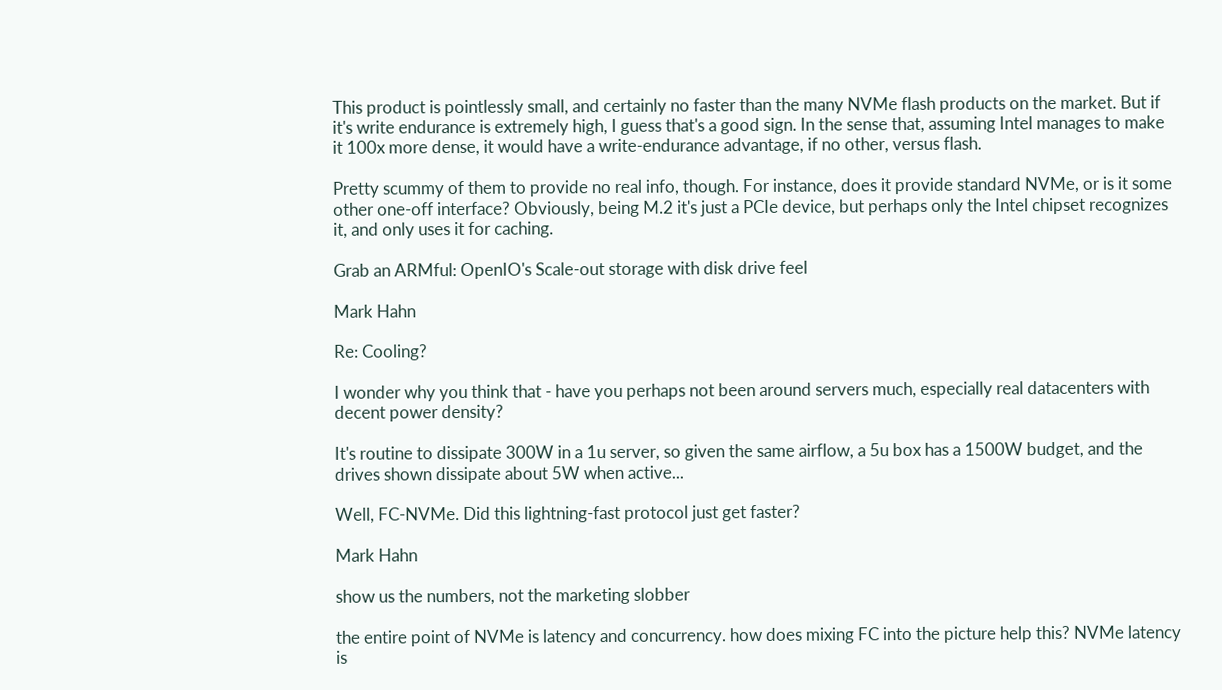This product is pointlessly small, and certainly no faster than the many NVMe flash products on the market. But if it's write endurance is extremely high, I guess that's a good sign. In the sense that, assuming Intel manages to make it 100x more dense, it would have a write-endurance advantage, if no other, versus flash.

Pretty scummy of them to provide no real info, though. For instance, does it provide standard NVMe, or is it some other one-off interface? Obviously, being M.2 it's just a PCIe device, but perhaps only the Intel chipset recognizes it, and only uses it for caching.

Grab an ARMful: OpenIO's Scale-out storage with disk drive feel

Mark Hahn

Re: Cooling?

I wonder why you think that - have you perhaps not been around servers much, especially real datacenters with decent power density?

It's routine to dissipate 300W in a 1u server, so given the same airflow, a 5u box has a 1500W budget, and the drives shown dissipate about 5W when active...

Well, FC-NVMe. Did this lightning-fast protocol just get faster?

Mark Hahn

show us the numbers, not the marketing slobber

the entire point of NVMe is latency and concurrency. how does mixing FC into the picture help this? NVMe latency is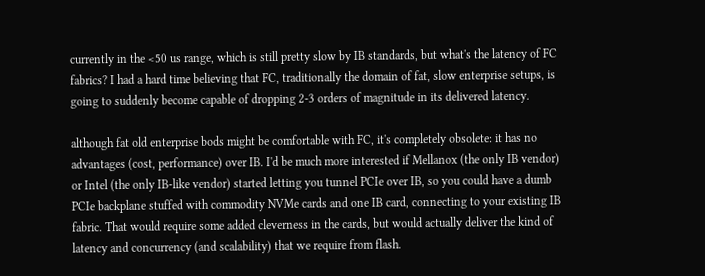currently in the <50 us range, which is still pretty slow by IB standards, but what's the latency of FC fabrics? I had a hard time believing that FC, traditionally the domain of fat, slow enterprise setups, is going to suddenly become capable of dropping 2-3 orders of magnitude in its delivered latency.

although fat old enterprise bods might be comfortable with FC, it's completely obsolete: it has no advantages (cost, performance) over IB. I'd be much more interested if Mellanox (the only IB vendor) or Intel (the only IB-like vendor) started letting you tunnel PCIe over IB, so you could have a dumb PCIe backplane stuffed with commodity NVMe cards and one IB card, connecting to your existing IB fabric. That would require some added cleverness in the cards, but would actually deliver the kind of latency and concurrency (and scalability) that we require from flash.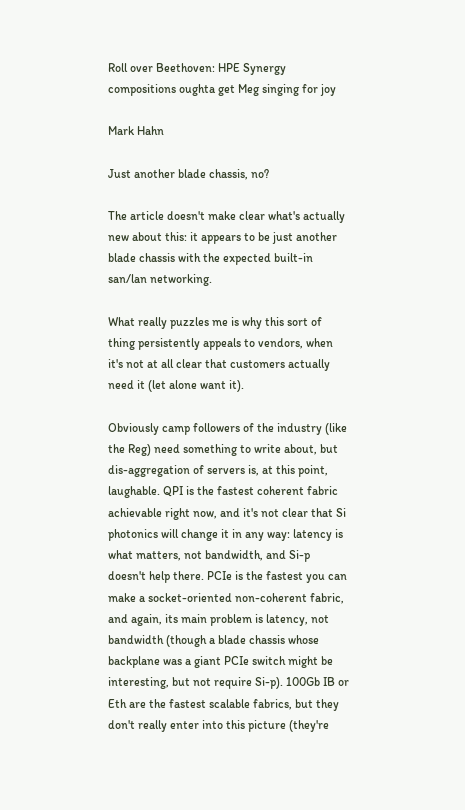Roll over Beethoven: HPE Synergy compositions oughta get Meg singing for joy

Mark Hahn

Just another blade chassis, no?

The article doesn't make clear what's actually new about this: it appears to be just another blade chassis with the expected built-in san/lan networking.

What really puzzles me is why this sort of thing persistently appeals to vendors, when it's not at all clear that customers actually need it (let alone want it).

Obviously camp followers of the industry (like the Reg) need something to write about, but dis-aggregation of servers is, at this point, laughable. QPI is the fastest coherent fabric achievable right now, and it's not clear that Si photonics will change it in any way: latency is what matters, not bandwidth, and Si-p doesn't help there. PCIe is the fastest you can make a socket-oriented non-coherent fabric, and again, its main problem is latency, not bandwidth (though a blade chassis whose backplane was a giant PCIe switch might be interesting, but not require Si-p). 100Gb IB or Eth are the fastest scalable fabrics, but they don't really enter into this picture (they're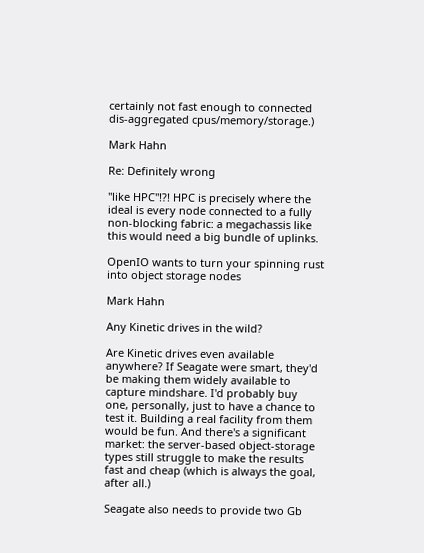certainly not fast enough to connected dis-aggregated cpus/memory/storage.)

Mark Hahn

Re: Definitely wrong

"like HPC"!?! HPC is precisely where the ideal is every node connected to a fully non-blocking fabric: a megachassis like this would need a big bundle of uplinks.

OpenIO wants to turn your spinning rust into object storage nodes

Mark Hahn

Any Kinetic drives in the wild?

Are Kinetic drives even available anywhere? If Seagate were smart, they'd be making them widely available to capture mindshare. I'd probably buy one, personally, just to have a chance to test it. Building a real facility from them would be fun. And there's a significant market: the server-based object-storage types still struggle to make the results fast and cheap (which is always the goal, after all.)

Seagate also needs to provide two Gb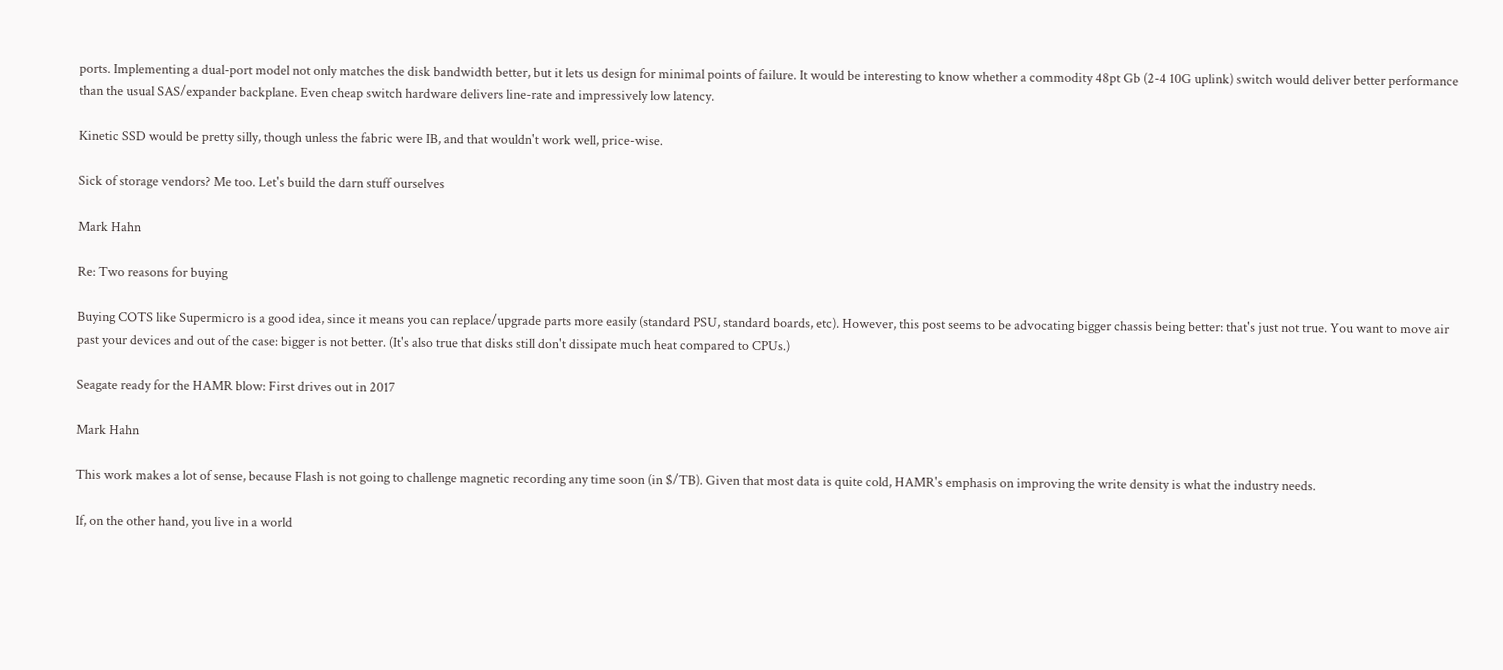ports. Implementing a dual-port model not only matches the disk bandwidth better, but it lets us design for minimal points of failure. It would be interesting to know whether a commodity 48pt Gb (2-4 10G uplink) switch would deliver better performance than the usual SAS/expander backplane. Even cheap switch hardware delivers line-rate and impressively low latency.

Kinetic SSD would be pretty silly, though unless the fabric were IB, and that wouldn't work well, price-wise.

Sick of storage vendors? Me too. Let's build the darn stuff ourselves

Mark Hahn

Re: Two reasons for buying

Buying COTS like Supermicro is a good idea, since it means you can replace/upgrade parts more easily (standard PSU, standard boards, etc). However, this post seems to be advocating bigger chassis being better: that's just not true. You want to move air past your devices and out of the case: bigger is not better. (It's also true that disks still don't dissipate much heat compared to CPUs.)

Seagate ready for the HAMR blow: First drives out in 2017

Mark Hahn

This work makes a lot of sense, because Flash is not going to challenge magnetic recording any time soon (in $/TB). Given that most data is quite cold, HAMR's emphasis on improving the write density is what the industry needs.

If, on the other hand, you live in a world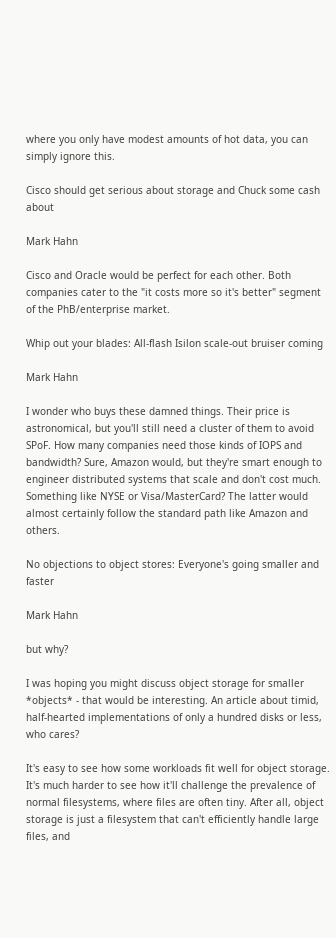where you only have modest amounts of hot data, you can simply ignore this.

Cisco should get serious about storage and Chuck some cash about

Mark Hahn

Cisco and Oracle would be perfect for each other. Both companies cater to the "it costs more so it's better" segment of the PhB/enterprise market.

Whip out your blades: All-flash Isilon scale-out bruiser coming

Mark Hahn

I wonder who buys these damned things. Their price is astronomical, but you'll still need a cluster of them to avoid SPoF. How many companies need those kinds of IOPS and bandwidth? Sure, Amazon would, but they're smart enough to engineer distributed systems that scale and don't cost much. Something like NYSE or Visa/MasterCard? The latter would almost certainly follow the standard path like Amazon and others.

No objections to object stores: Everyone's going smaller and faster

Mark Hahn

but why?

I was hoping you might discuss object storage for smaller *objects* - that would be interesting. An article about timid, half-hearted implementations of only a hundred disks or less, who cares?

It's easy to see how some workloads fit well for object storage. It's much harder to see how it'll challenge the prevalence of normal filesystems, where files are often tiny. After all, object storage is just a filesystem that can't efficiently handle large files, and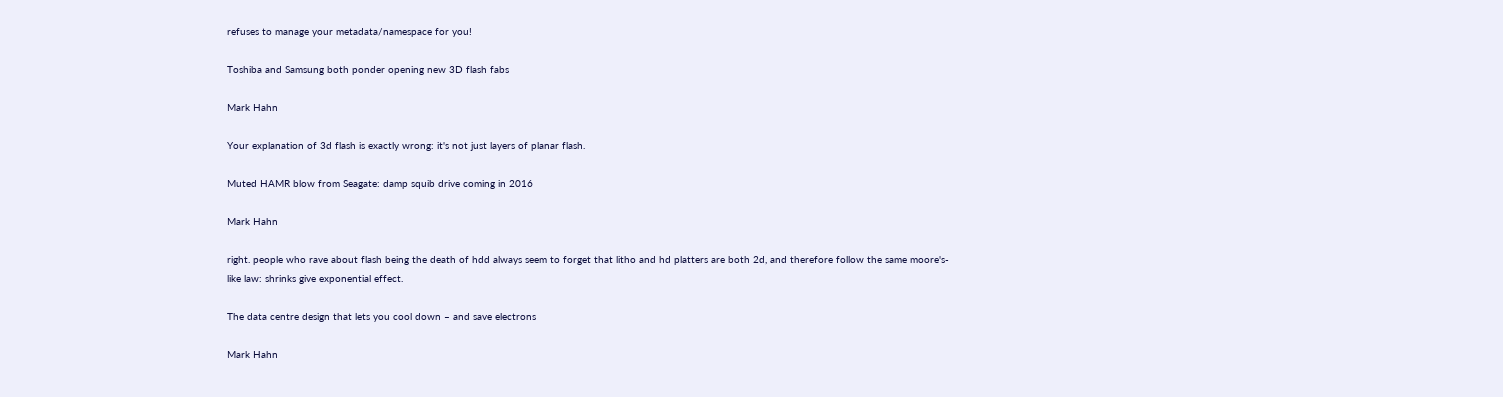refuses to manage your metadata/namespace for you!

Toshiba and Samsung both ponder opening new 3D flash fabs

Mark Hahn

Your explanation of 3d flash is exactly wrong: it's not just layers of planar flash.

Muted HAMR blow from Seagate: damp squib drive coming in 2016

Mark Hahn

right. people who rave about flash being the death of hdd always seem to forget that litho and hd platters are both 2d, and therefore follow the same moore's-like law: shrinks give exponential effect.

The data centre design that lets you cool down – and save electrons

Mark Hahn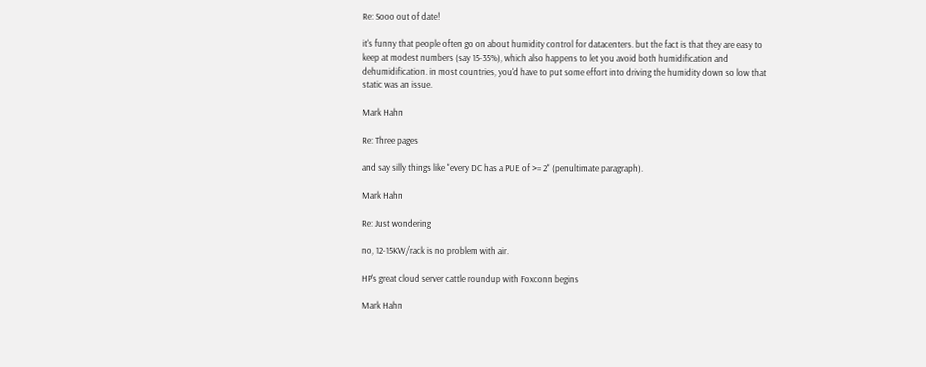Re: Sooo out of date!

it's funny that people often go on about humidity control for datacenters. but the fact is that they are easy to keep at modest numbers (say 15-35%), which also happens to let you avoid both humidification and dehumidification. in most countries, you'd have to put some effort into driving the humidity down so low that static was an issue.

Mark Hahn

Re: Three pages

and say silly things like "every DC has a PUE of >= 2" (penultimate paragraph).

Mark Hahn

Re: Just wondering

no, 12-15KW/rack is no problem with air.

HP's great cloud server cattle roundup with Foxconn begins

Mark Hahn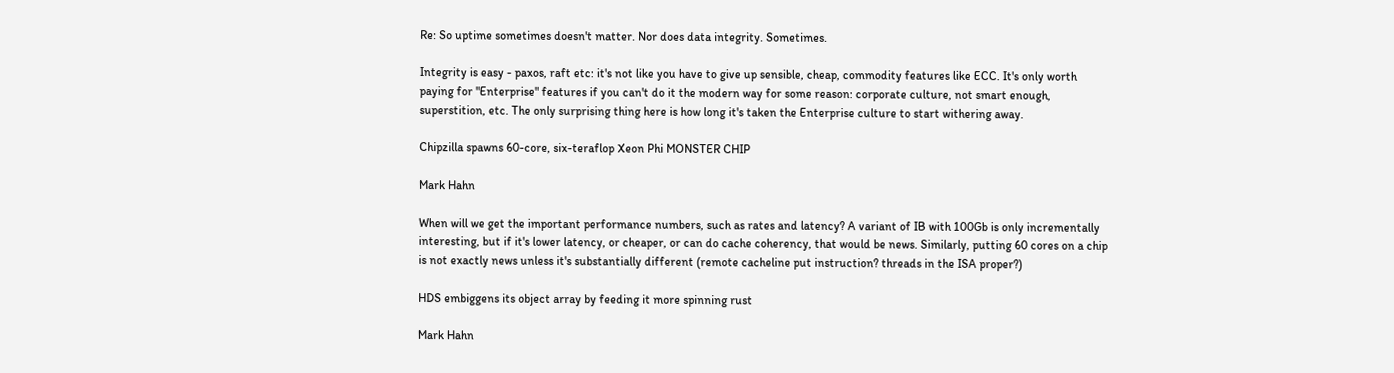Re: So uptime sometimes doesn't matter. Nor does data integrity. Sometimes.

Integrity is easy - paxos, raft etc: it's not like you have to give up sensible, cheap, commodity features like ECC. It's only worth paying for "Enterprise" features if you can't do it the modern way for some reason: corporate culture, not smart enough, superstition, etc. The only surprising thing here is how long it's taken the Enterprise culture to start withering away.

Chipzilla spawns 60-core, six-teraflop Xeon Phi MONSTER CHIP

Mark Hahn

When will we get the important performance numbers, such as rates and latency? A variant of IB with 100Gb is only incrementally interesting, but if it's lower latency, or cheaper, or can do cache coherency, that would be news. Similarly, putting 60 cores on a chip is not exactly news unless it's substantially different (remote cacheline put instruction? threads in the ISA proper?)

HDS embiggens its object array by feeding it more spinning rust

Mark Hahn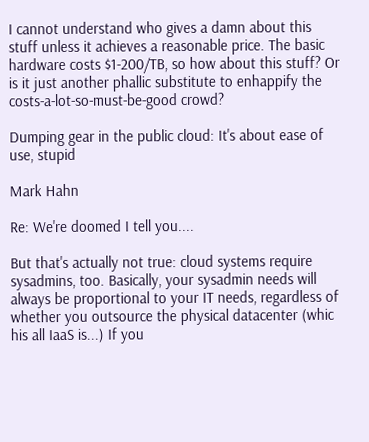I cannot understand who gives a damn about this stuff unless it achieves a reasonable price. The basic hardware costs $1-200/TB, so how about this stuff? Or is it just another phallic substitute to enhappify the costs-a-lot-so-must-be-good crowd?

Dumping gear in the public cloud: It's about ease of use, stupid

Mark Hahn

Re: We're doomed I tell you....

But that's actually not true: cloud systems require sysadmins, too. Basically, your sysadmin needs will always be proportional to your IT needs, regardless of whether you outsource the physical datacenter (whic his all IaaS is...) If you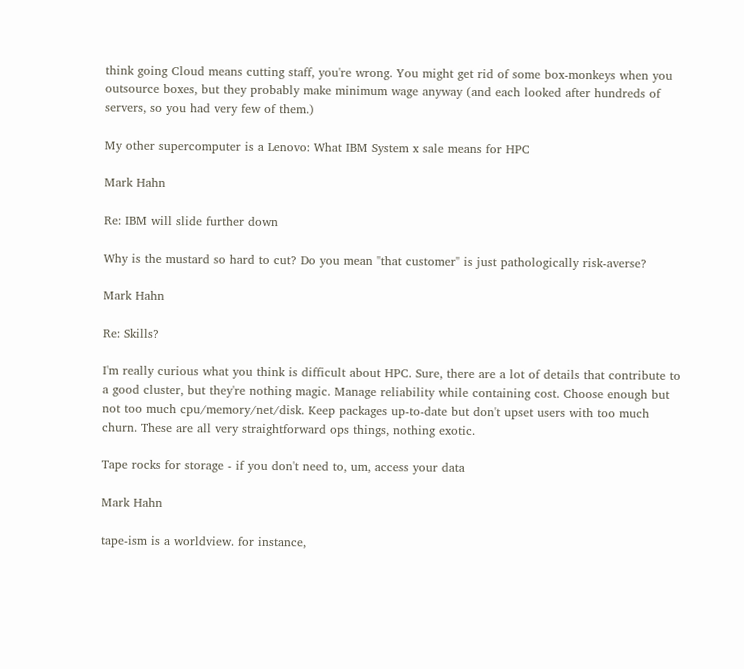think going Cloud means cutting staff, you're wrong. You might get rid of some box-monkeys when you outsource boxes, but they probably make minimum wage anyway (and each looked after hundreds of servers, so you had very few of them.)

My other supercomputer is a Lenovo: What IBM System x sale means for HPC

Mark Hahn

Re: IBM will slide further down

Why is the mustard so hard to cut? Do you mean "that customer" is just pathologically risk-averse?

Mark Hahn

Re: Skills?

I'm really curious what you think is difficult about HPC. Sure, there are a lot of details that contribute to a good cluster, but they're nothing magic. Manage reliability while containing cost. Choose enough but not too much cpu/memory/net/disk. Keep packages up-to-date but don't upset users with too much churn. These are all very straightforward ops things, nothing exotic.

Tape rocks for storage - if you don't need to, um, access your data

Mark Hahn

tape-ism is a worldview. for instance,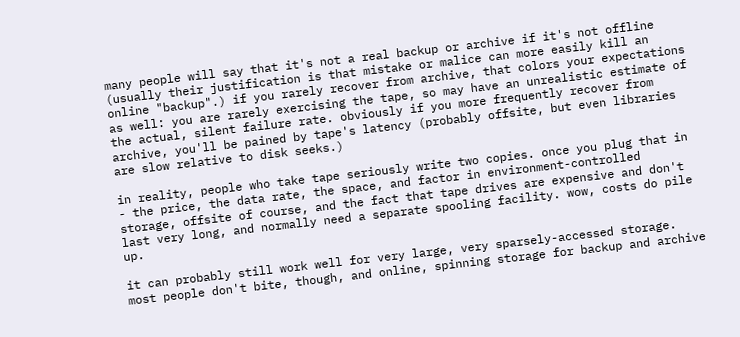many people will say that it's not a real backup or archive if it's not offline (usually their justification is that mistake or malice can more easily kill an online "backup".) if you rarely recover from archive, that colors your expectations as well: you are rarely exercising the tape, so may have an unrealistic estimate of the actual, silent failure rate. obviously if you more frequently recover from archive, you'll be pained by tape's latency (probably offsite, but even libraries are slow relative to disk seeks.)

in reality, people who take tape seriously write two copies. once you plug that in - the price, the data rate, the space, and factor in environment-controlled storage, offsite of course, and the fact that tape drives are expensive and don't last very long, and normally need a separate spooling facility. wow, costs do pile up.

it can probably still work well for very large, very sparsely-accessed storage. most people don't bite, though, and online, spinning storage for backup and archive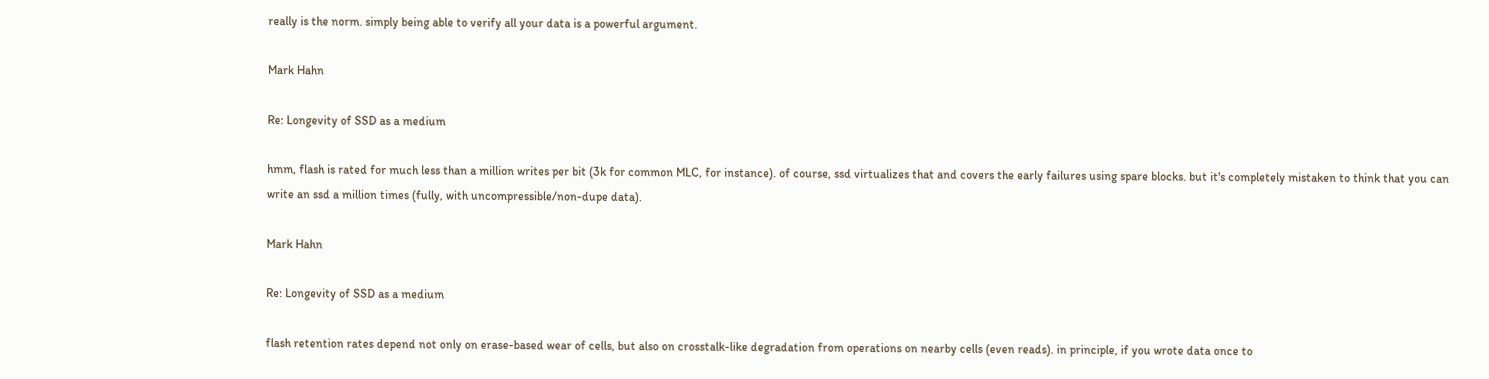really is the norm. simply being able to verify all your data is a powerful argument.

Mark Hahn

Re: Longevity of SSD as a medium

hmm, flash is rated for much less than a million writes per bit (3k for common MLC, for instance). of course, ssd virtualizes that and covers the early failures using spare blocks. but it's completely mistaken to think that you can write an ssd a million times (fully, with uncompressible/non-dupe data).

Mark Hahn

Re: Longevity of SSD as a medium

flash retention rates depend not only on erase-based wear of cells, but also on crosstalk-like degradation from operations on nearby cells (even reads). in principle, if you wrote data once to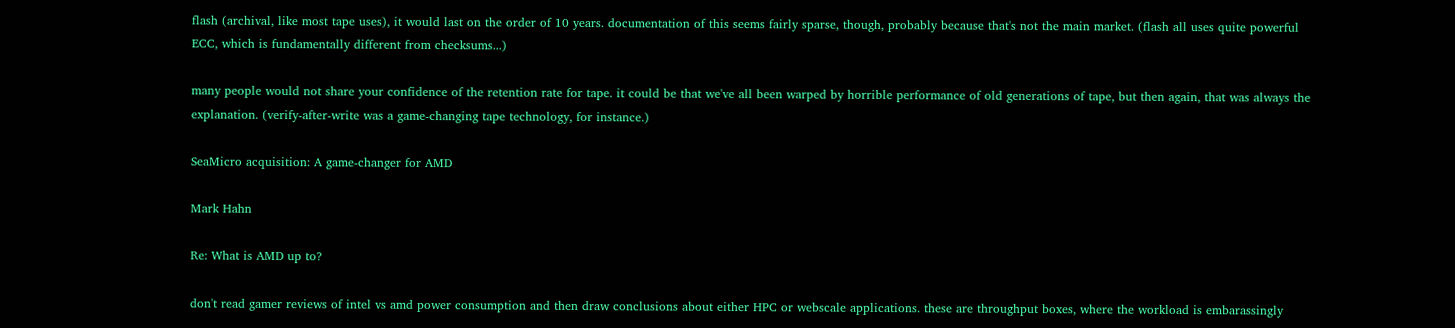flash (archival, like most tape uses), it would last on the order of 10 years. documentation of this seems fairly sparse, though, probably because that's not the main market. (flash all uses quite powerful ECC, which is fundamentally different from checksums...)

many people would not share your confidence of the retention rate for tape. it could be that we've all been warped by horrible performance of old generations of tape, but then again, that was always the explanation. (verify-after-write was a game-changing tape technology, for instance.)

SeaMicro acquisition: A game-changer for AMD

Mark Hahn

Re: What is AMD up to?

don't read gamer reviews of intel vs amd power consumption and then draw conclusions about either HPC or webscale applications. these are throughput boxes, where the workload is embarassingly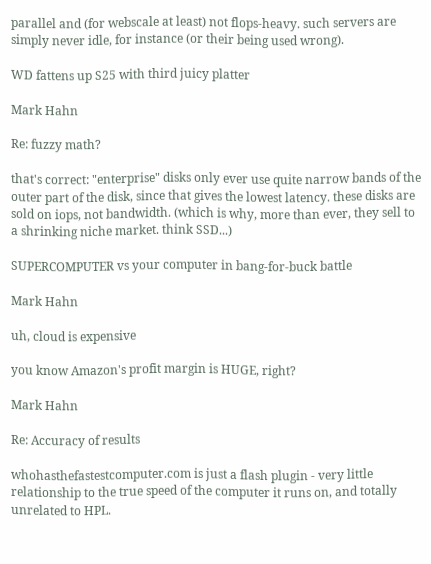parallel and (for webscale at least) not flops-heavy. such servers are simply never idle, for instance (or their being used wrong).

WD fattens up S25 with third juicy platter

Mark Hahn

Re: fuzzy math?

that's correct: "enterprise" disks only ever use quite narrow bands of the outer part of the disk, since that gives the lowest latency. these disks are sold on iops, not bandwidth. (which is why, more than ever, they sell to a shrinking niche market. think SSD...)

SUPERCOMPUTER vs your computer in bang-for-buck battle

Mark Hahn

uh, cloud is expensive

you know Amazon's profit margin is HUGE, right?

Mark Hahn

Re: Accuracy of results

whohasthefastestcomputer.com is just a flash plugin - very little relationship to the true speed of the computer it runs on, and totally unrelated to HPL.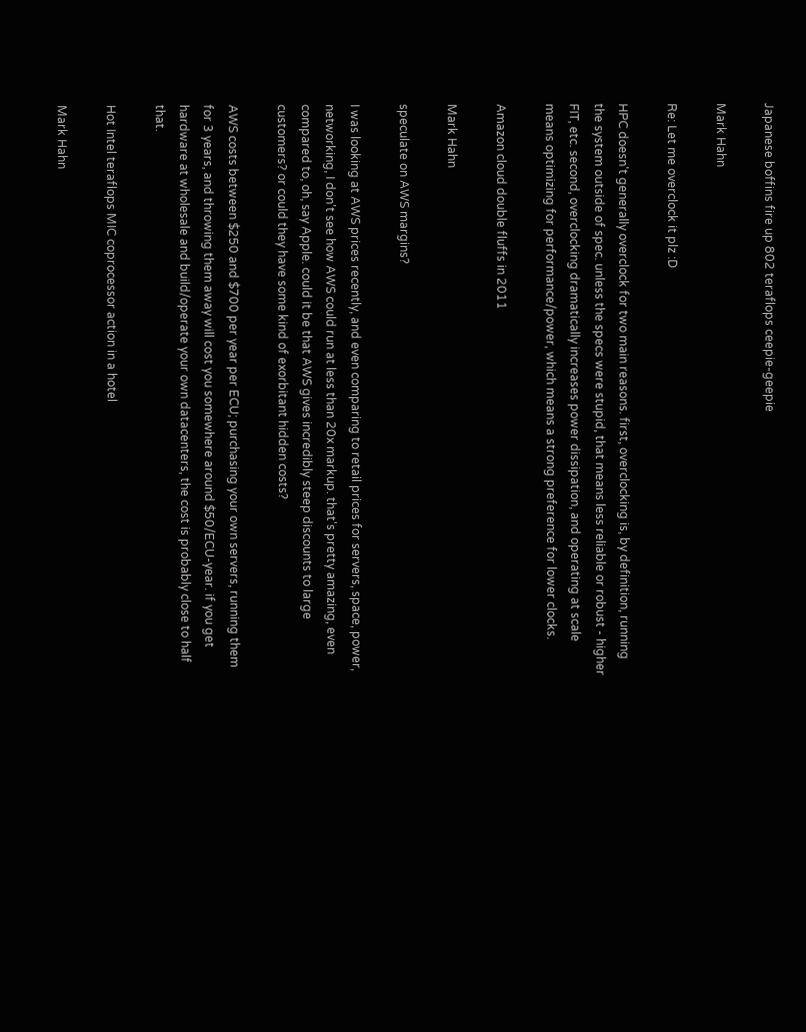Japanese boffins fire up 802 teraflops ceepie-geepie

Mark Hahn

Re: Let me overclock it plz :D

HPC doesn't generally overclock for two main reasons. first, overclocking is, by definition, running the system outside of spec. unless the specs were stupid, that means less reliable or robust - higher FIT, etc. second, overclocking dramatically increases power dissipation, and operating at scale means optimizing for performance/power, which means a strong preference for lower clocks.

Amazon cloud double fluffs in 2011

Mark Hahn

speculate on AWS margins?

I was looking at AWS prices recently, and even comparing to retail prices for servers, space, power, networking, I don't see how AWS could run at less than 20x markup. that's pretty amazing, even compared to, oh, say Apple. could it be that AWS gives incredibly steep discounts to large customers? or could they have some kind of exorbitant hidden costs?

AWS costs between $250 and $700 per year per ECU; purchasing your own servers, running them for 3 years, and throwing them away will cost you somewhere around $50/ECU-year. if you get hardware at wholesale and build/operate your own datacenters, the cost is probably close to half that.

Hot Intel teraflops MIC coprocessor action in a hotel

Mark Hahn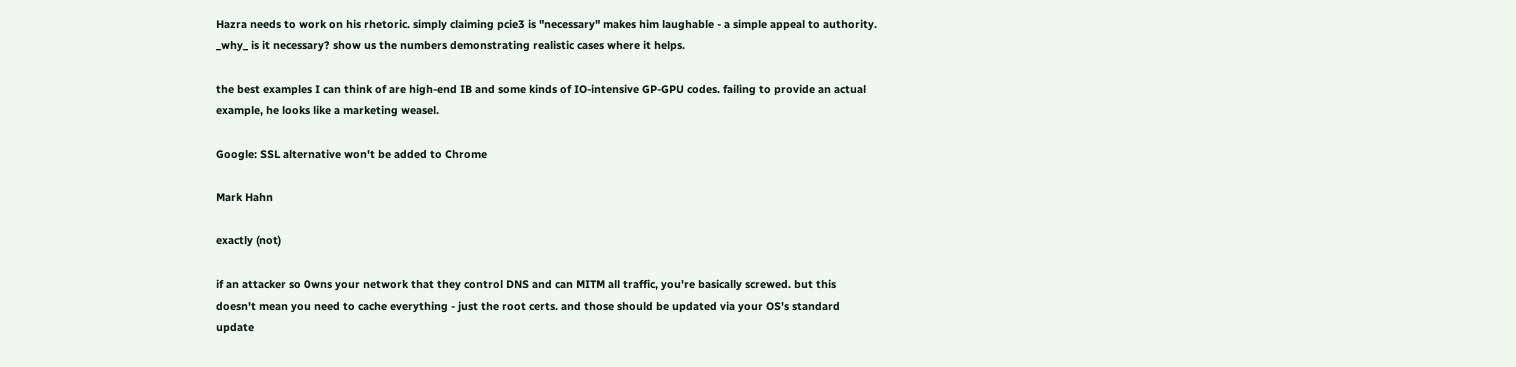Hazra needs to work on his rhetoric. simply claiming pcie3 is "necessary" makes him laughable - a simple appeal to authority. _why_ is it necessary? show us the numbers demonstrating realistic cases where it helps.

the best examples I can think of are high-end IB and some kinds of IO-intensive GP-GPU codes. failing to provide an actual example, he looks like a marketing weasel.

Google: SSL alternative won't be added to Chrome

Mark Hahn

exactly (not)

if an attacker so 0wns your network that they control DNS and can MITM all traffic, you're basically screwed. but this doesn't mean you need to cache everything - just the root certs. and those should be updated via your OS's standard update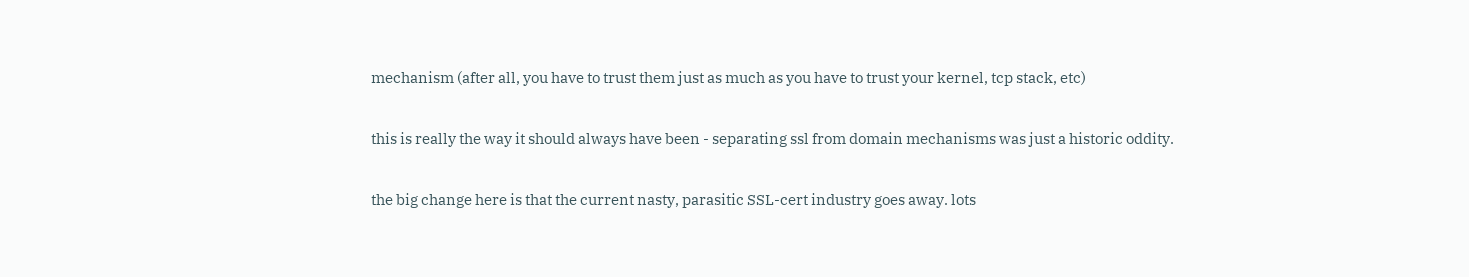mechanism (after all, you have to trust them just as much as you have to trust your kernel, tcp stack, etc)

this is really the way it should always have been - separating ssl from domain mechanisms was just a historic oddity.

the big change here is that the current nasty, parasitic SSL-cert industry goes away. lots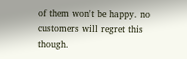of them won't be happy. no customers will regret this though.